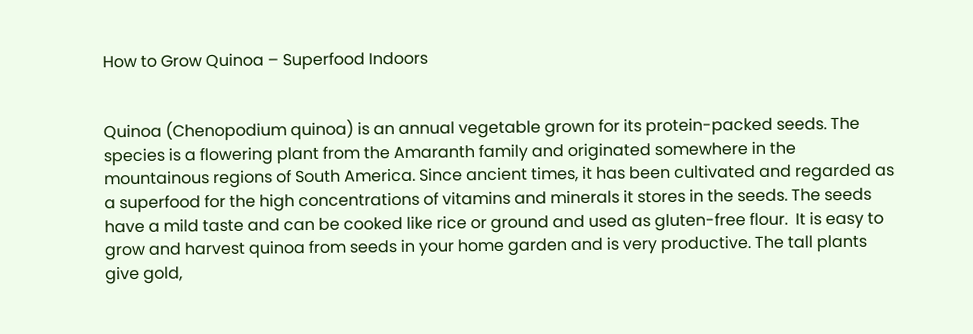How to Grow Quinoa – Superfood Indoors


Quinoa (Chenopodium quinoa) is an annual vegetable grown for its protein-packed seeds. The species is a flowering plant from the Amaranth family and originated somewhere in the mountainous regions of South America. Since ancient times, it has been cultivated and regarded as a superfood for the high concentrations of vitamins and minerals it stores in the seeds. The seeds have a mild taste and can be cooked like rice or ground and used as gluten-free flour.  It is easy to grow and harvest quinoa from seeds in your home garden and is very productive. The tall plants give gold,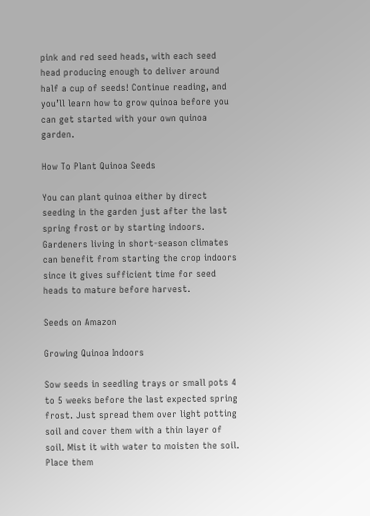pink and red seed heads, with each seed head producing enough to deliver around half a cup of seeds! Continue reading, and you’ll learn how to grow quinoa before you can get started with your own quinoa garden.

How To Plant Quinoa Seeds

You can plant quinoa either by direct seeding in the garden just after the last spring frost or by starting indoors. Gardeners living in short-season climates can benefit from starting the crop indoors since it gives sufficient time for seed heads to mature before harvest.

Seeds on Amazon

Growing Quinoa Indoors

Sow seeds in seedling trays or small pots 4 to 5 weeks before the last expected spring frost. Just spread them over light potting soil and cover them with a thin layer of soil. Mist it with water to moisten the soil. Place them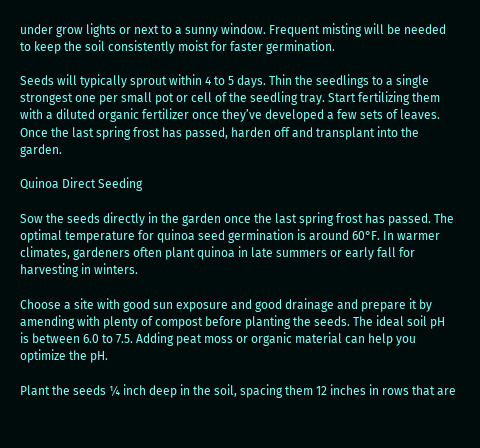under grow lights or next to a sunny window. Frequent misting will be needed to keep the soil consistently moist for faster germination.

Seeds will typically sprout within 4 to 5 days. Thin the seedlings to a single strongest one per small pot or cell of the seedling tray. Start fertilizing them with a diluted organic fertilizer once they’ve developed a few sets of leaves. Once the last spring frost has passed, harden off and transplant into the garden.

Quinoa Direct Seeding

Sow the seeds directly in the garden once the last spring frost has passed. The optimal temperature for quinoa seed germination is around 60°F. In warmer climates, gardeners often plant quinoa in late summers or early fall for harvesting in winters.

Choose a site with good sun exposure and good drainage and prepare it by amending with plenty of compost before planting the seeds. The ideal soil pH is between 6.0 to 7.5. Adding peat moss or organic material can help you optimize the pH.

Plant the seeds ¼ inch deep in the soil, spacing them 12 inches in rows that are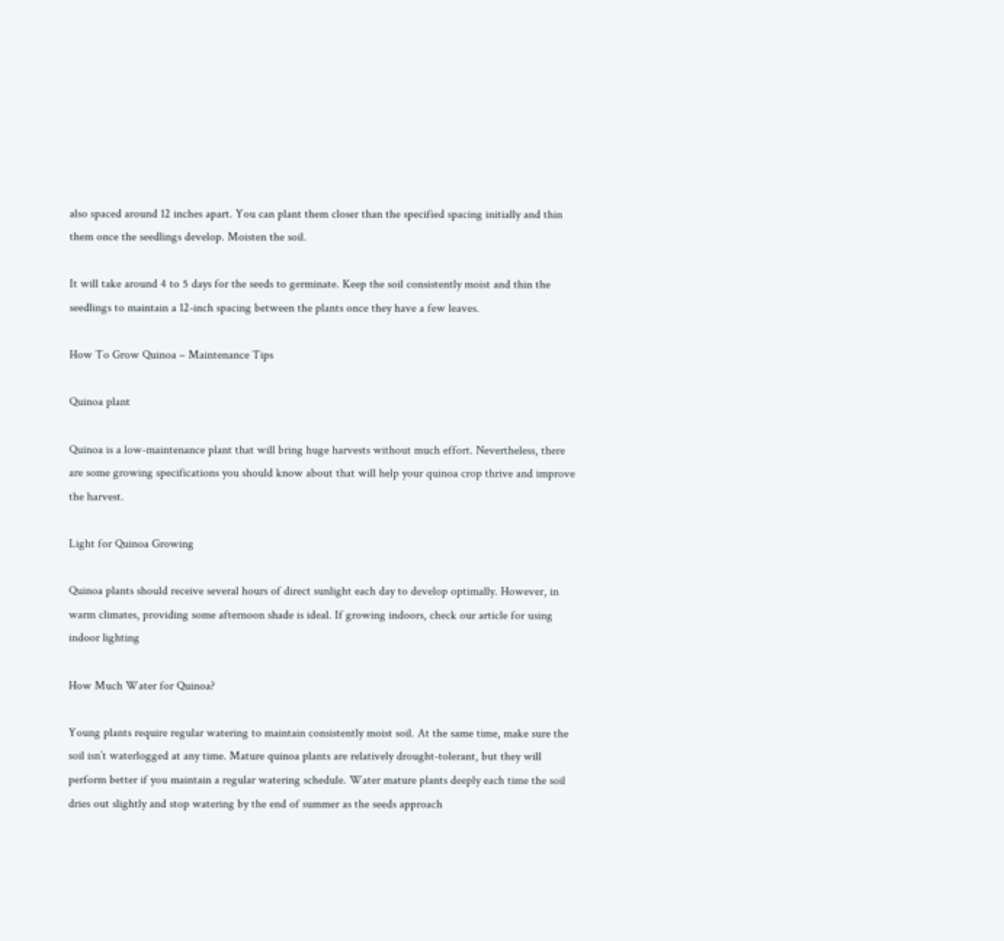also spaced around 12 inches apart. You can plant them closer than the specified spacing initially and thin them once the seedlings develop. Moisten the soil.

It will take around 4 to 5 days for the seeds to germinate. Keep the soil consistently moist and thin the seedlings to maintain a 12-inch spacing between the plants once they have a few leaves.

How To Grow Quinoa – Maintenance Tips

Quinoa plant

Quinoa is a low-maintenance plant that will bring huge harvests without much effort. Nevertheless, there are some growing specifications you should know about that will help your quinoa crop thrive and improve the harvest.

Light for Quinoa Growing

Quinoa plants should receive several hours of direct sunlight each day to develop optimally. However, in warm climates, providing some afternoon shade is ideal. If growing indoors, check our article for using indoor lighting

How Much Water for Quinoa?

Young plants require regular watering to maintain consistently moist soil. At the same time, make sure the soil isn’t waterlogged at any time. Mature quinoa plants are relatively drought-tolerant, but they will perform better if you maintain a regular watering schedule. Water mature plants deeply each time the soil dries out slightly and stop watering by the end of summer as the seeds approach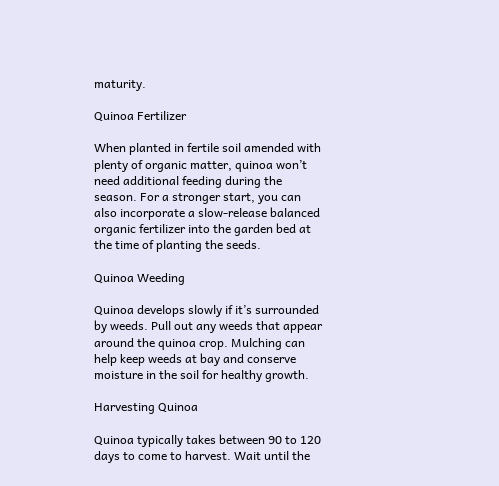maturity.

Quinoa Fertilizer

When planted in fertile soil amended with plenty of organic matter, quinoa won’t need additional feeding during the season. For a stronger start, you can also incorporate a slow-release balanced organic fertilizer into the garden bed at the time of planting the seeds.

Quinoa Weeding

Quinoa develops slowly if it’s surrounded by weeds. Pull out any weeds that appear around the quinoa crop. Mulching can help keep weeds at bay and conserve moisture in the soil for healthy growth.

Harvesting Quinoa

Quinoa typically takes between 90 to 120 days to come to harvest. Wait until the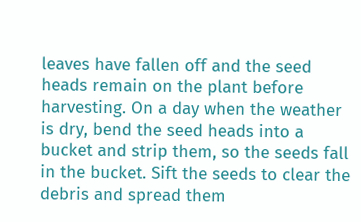leaves have fallen off and the seed heads remain on the plant before harvesting. On a day when the weather is dry, bend the seed heads into a bucket and strip them, so the seeds fall in the bucket. Sift the seeds to clear the debris and spread them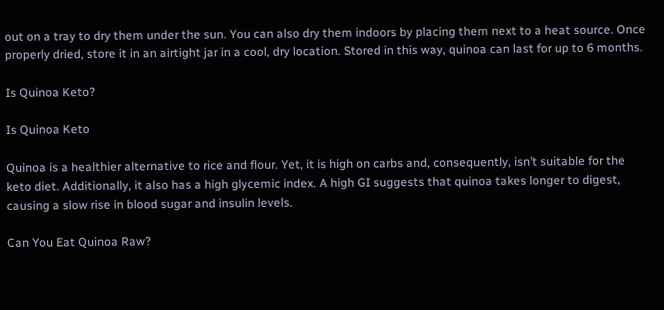out on a tray to dry them under the sun. You can also dry them indoors by placing them next to a heat source. Once properly dried, store it in an airtight jar in a cool, dry location. Stored in this way, quinoa can last for up to 6 months.

Is Quinoa Keto?

Is Quinoa Keto

Quinoa is a healthier alternative to rice and flour. Yet, it is high on carbs and, consequently, isn’t suitable for the keto diet. Additionally, it also has a high glycemic index. A high GI suggests that quinoa takes longer to digest, causing a slow rise in blood sugar and insulin levels.

Can You Eat Quinoa Raw?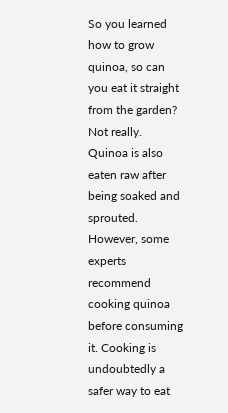So you learned how to grow quinoa, so can you eat it straight from the garden? Not really. Quinoa is also eaten raw after being soaked and sprouted. However, some experts recommend cooking quinoa before consuming it. Cooking is undoubtedly a safer way to eat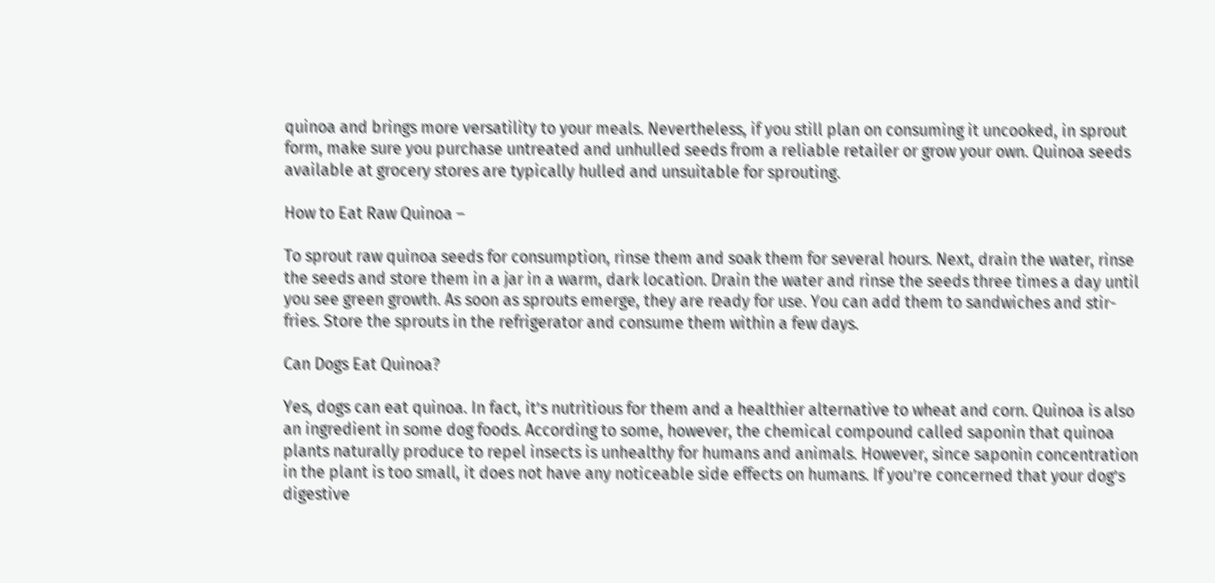quinoa and brings more versatility to your meals. Nevertheless, if you still plan on consuming it uncooked, in sprout form, make sure you purchase untreated and unhulled seeds from a reliable retailer or grow your own. Quinoa seeds available at grocery stores are typically hulled and unsuitable for sprouting.

How to Eat Raw Quinoa –

To sprout raw quinoa seeds for consumption, rinse them and soak them for several hours. Next, drain the water, rinse the seeds and store them in a jar in a warm, dark location. Drain the water and rinse the seeds three times a day until you see green growth. As soon as sprouts emerge, they are ready for use. You can add them to sandwiches and stir-fries. Store the sprouts in the refrigerator and consume them within a few days.

Can Dogs Eat Quinoa?

Yes, dogs can eat quinoa. In fact, it’s nutritious for them and a healthier alternative to wheat and corn. Quinoa is also an ingredient in some dog foods. According to some, however, the chemical compound called saponin that quinoa plants naturally produce to repel insects is unhealthy for humans and animals. However, since saponin concentration in the plant is too small, it does not have any noticeable side effects on humans. If you’re concerned that your dog’s digestive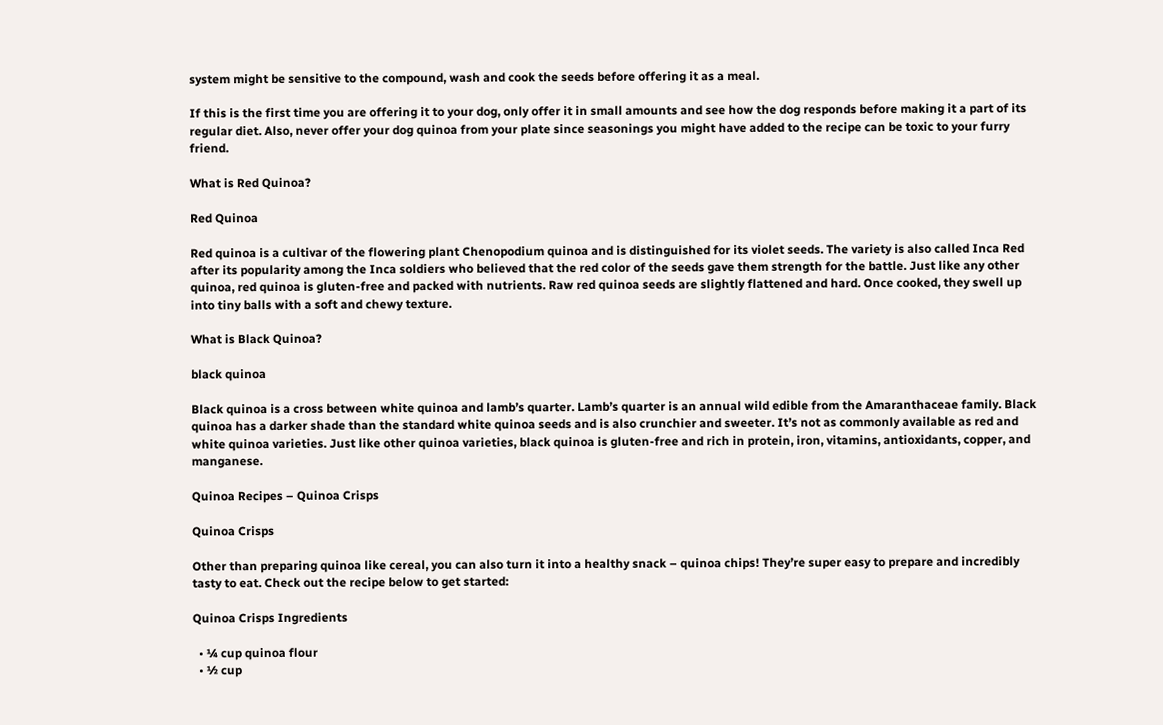system might be sensitive to the compound, wash and cook the seeds before offering it as a meal.

If this is the first time you are offering it to your dog, only offer it in small amounts and see how the dog responds before making it a part of its regular diet. Also, never offer your dog quinoa from your plate since seasonings you might have added to the recipe can be toxic to your furry friend.

What is Red Quinoa?

Red Quinoa

Red quinoa is a cultivar of the flowering plant Chenopodium quinoa and is distinguished for its violet seeds. The variety is also called Inca Red after its popularity among the Inca soldiers who believed that the red color of the seeds gave them strength for the battle. Just like any other quinoa, red quinoa is gluten-free and packed with nutrients. Raw red quinoa seeds are slightly flattened and hard. Once cooked, they swell up into tiny balls with a soft and chewy texture.

What is Black Quinoa?

black quinoa

Black quinoa is a cross between white quinoa and lamb’s quarter. Lamb’s quarter is an annual wild edible from the Amaranthaceae family. Black quinoa has a darker shade than the standard white quinoa seeds and is also crunchier and sweeter. It’s not as commonly available as red and white quinoa varieties. Just like other quinoa varieties, black quinoa is gluten-free and rich in protein, iron, vitamins, antioxidants, copper, and manganese.

Quinoa Recipes – Quinoa Crisps

Quinoa Crisps

Other than preparing quinoa like cereal, you can also turn it into a healthy snack – quinoa chips! They’re super easy to prepare and incredibly tasty to eat. Check out the recipe below to get started:

Quinoa Crisps Ingredients

  • ¼ cup quinoa flour
  • ½ cup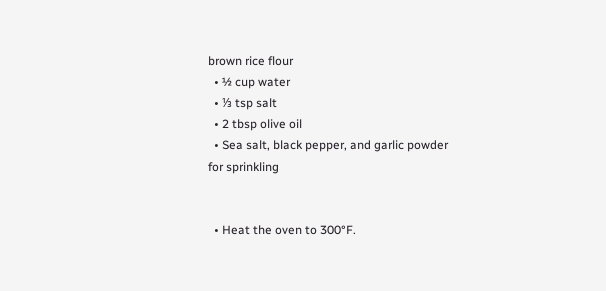brown rice flour
  • ½ cup water
  • ⅓ tsp salt
  • 2 tbsp olive oil
  • Sea salt, black pepper, and garlic powder for sprinkling


  • Heat the oven to 300°F.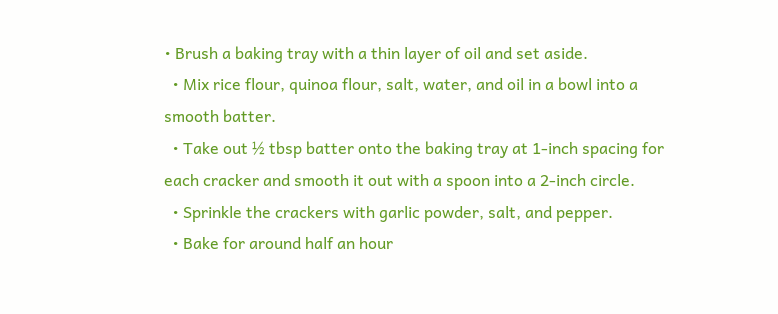• Brush a baking tray with a thin layer of oil and set aside.
  • Mix rice flour, quinoa flour, salt, water, and oil in a bowl into a smooth batter.
  • Take out ½ tbsp batter onto the baking tray at 1-inch spacing for each cracker and smooth it out with a spoon into a 2-inch circle.
  • Sprinkle the crackers with garlic powder, salt, and pepper.
  • Bake for around half an hour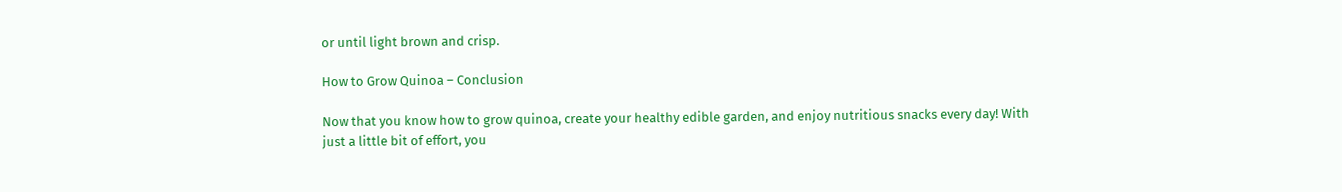or until light brown and crisp.

How to Grow Quinoa – Conclusion

Now that you know how to grow quinoa, create your healthy edible garden, and enjoy nutritious snacks every day! With just a little bit of effort, you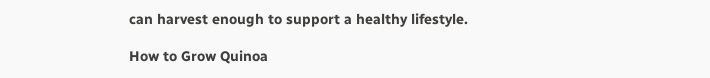can harvest enough to support a healthy lifestyle.

How to Grow Quinoa